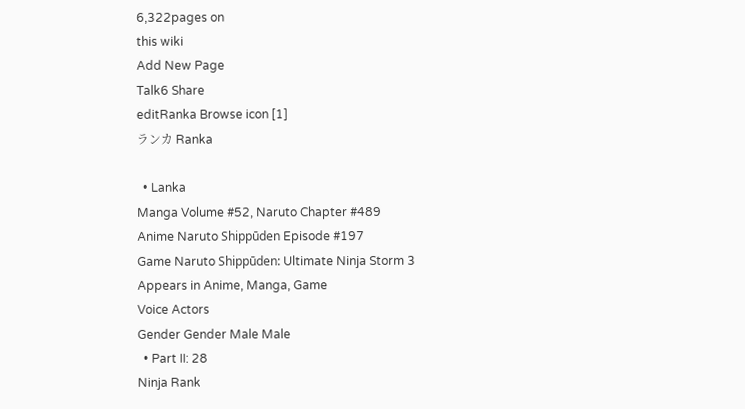6,322pages on
this wiki
Add New Page
Talk6 Share
editRanka Browse icon [1]
ランカ Ranka

  • Lanka
Manga Volume #52, Naruto Chapter #489
Anime Naruto Shippūden Episode #197
Game Naruto Shippūden: Ultimate Ninja Storm 3
Appears in Anime, Manga, Game
Voice Actors
Gender Gender Male Male
  • Part II: 28
Ninja Rank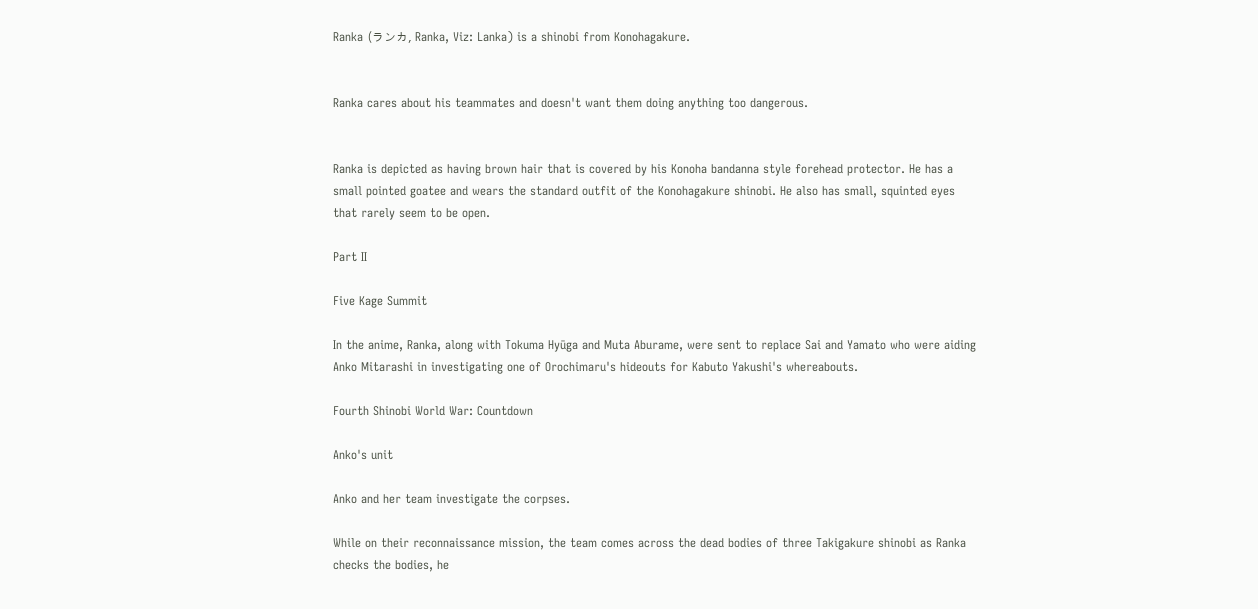Ranka (ランカ, Ranka, Viz: Lanka) is a shinobi from Konohagakure.


Ranka cares about his teammates and doesn't want them doing anything too dangerous.


Ranka is depicted as having brown hair that is covered by his Konoha bandanna style forehead protector. He has a small pointed goatee and wears the standard outfit of the Konohagakure shinobi. He also has small, squinted eyes that rarely seem to be open.

Part II

Five Kage Summit

In the anime, Ranka, along with Tokuma Hyūga and Muta Aburame, were sent to replace Sai and Yamato who were aiding Anko Mitarashi in investigating one of Orochimaru's hideouts for Kabuto Yakushi's whereabouts.

Fourth Shinobi World War: Countdown

Anko's unit

Anko and her team investigate the corpses.

While on their reconnaissance mission, the team comes across the dead bodies of three Takigakure shinobi as Ranka checks the bodies, he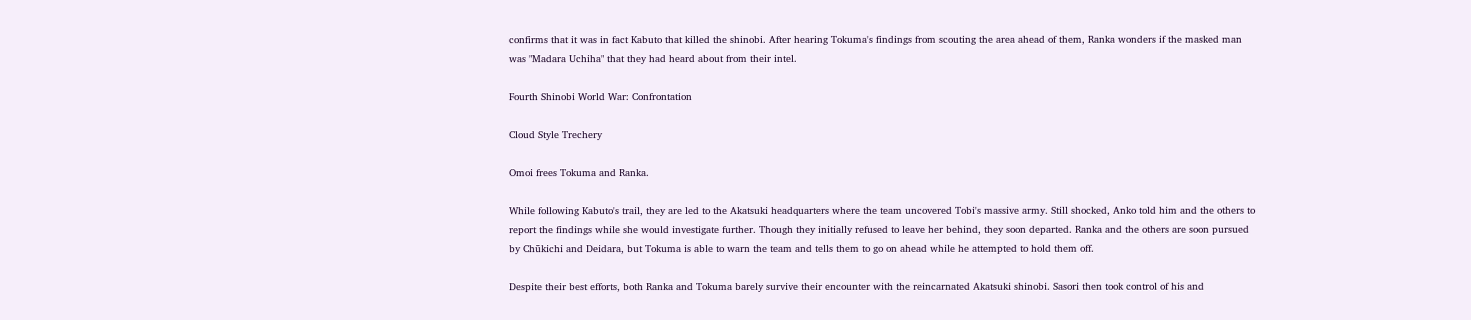confirms that it was in fact Kabuto that killed the shinobi. After hearing Tokuma's findings from scouting the area ahead of them, Ranka wonders if the masked man was "Madara Uchiha" that they had heard about from their intel.

Fourth Shinobi World War: Confrontation

Cloud Style Trechery

Omoi frees Tokuma and Ranka.

While following Kabuto's trail, they are led to the Akatsuki headquarters where the team uncovered Tobi's massive army. Still shocked, Anko told him and the others to report the findings while she would investigate further. Though they initially refused to leave her behind, they soon departed. Ranka and the others are soon pursued by Chūkichi and Deidara, but Tokuma is able to warn the team and tells them to go on ahead while he attempted to hold them off.

Despite their best efforts, both Ranka and Tokuma barely survive their encounter with the reincarnated Akatsuki shinobi. Sasori then took control of his and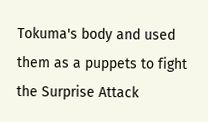Tokuma's body and used them as a puppets to fight the Surprise Attack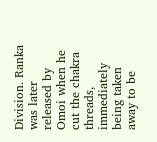Division. Ranka was later released by Omoi when he cut the chakra threads, immediately being taken away to be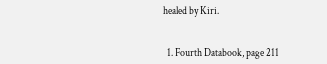healed by Kiri.


  1. Fourth Databook, page 211